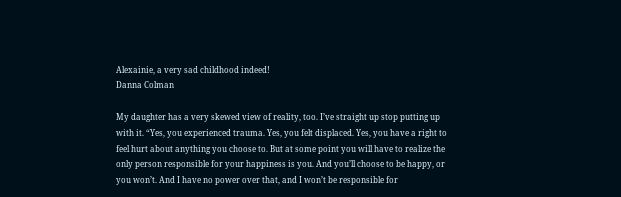Alexainie, a very sad childhood indeed!
Danna Colman

My daughter has a very skewed view of reality, too. I’ve straight up stop putting up with it. “Yes, you experienced trauma. Yes, you felt displaced. Yes, you have a right to feel hurt about anything you choose to. But at some point you will have to realize the only person responsible for your happiness is you. And you’ll choose to be happy, or you won’t. And I have no power over that, and I won’t be responsible for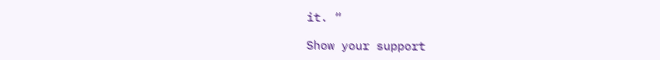it. “

Show your support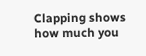Clapping shows how much you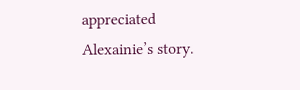appreciated Alexainie’s story.